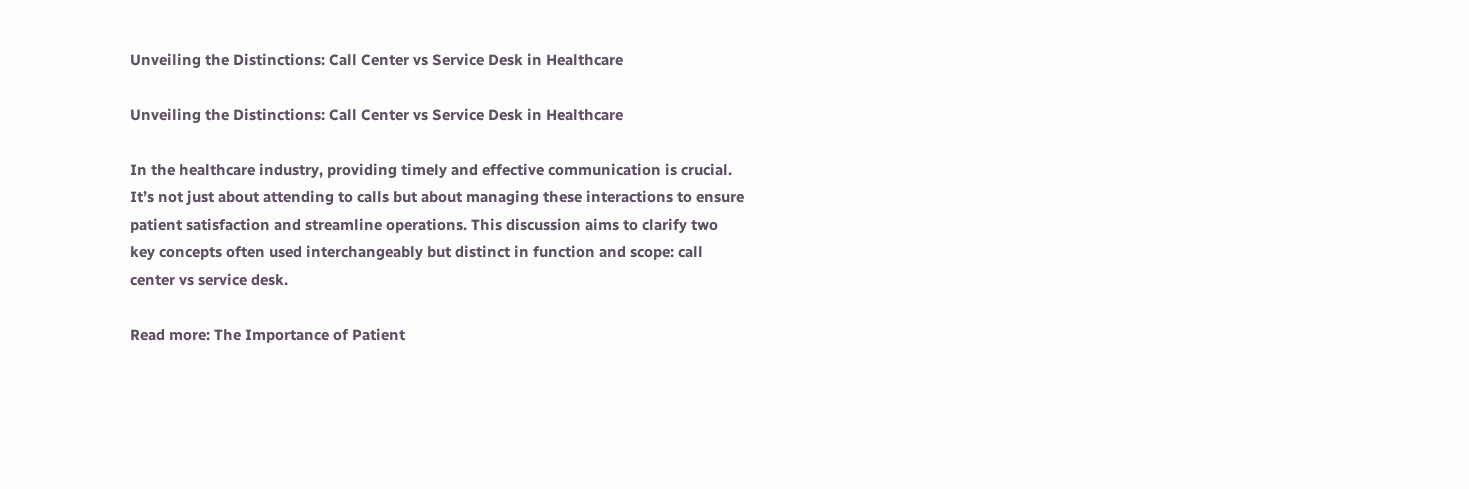Unveiling the Distinctions: Call Center vs Service Desk in Healthcare

Unveiling the Distinctions: Call Center vs Service Desk in Healthcare

In the healthcare industry, providing timely and effective communication is crucial. It’s not just about attending to calls but about managing these interactions to ensure patient satisfaction and streamline operations. This discussion aims to clarify two key concepts often used interchangeably but distinct in function and scope: call center vs service desk.

Read more: The Importance of Patient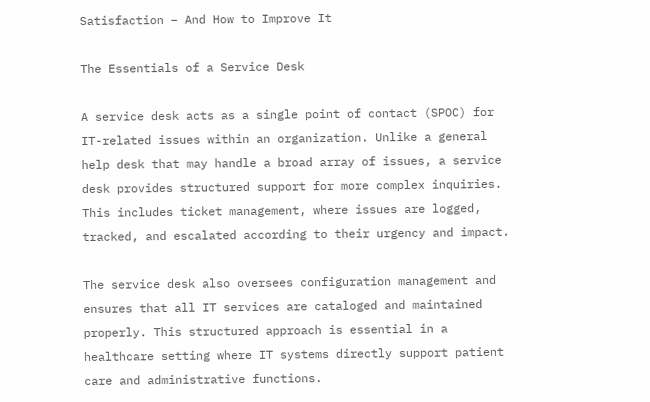Satisfaction – And How to Improve It

The Essentials of a Service Desk

A service desk acts as a single point of contact (SPOC) for IT-related issues within an organization. Unlike a general help desk that may handle a broad array of issues, a service desk provides structured support for more complex inquiries. This includes ticket management, where issues are logged, tracked, and escalated according to their urgency and impact.

The service desk also oversees configuration management and ensures that all IT services are cataloged and maintained properly. This structured approach is essential in a healthcare setting where IT systems directly support patient care and administrative functions.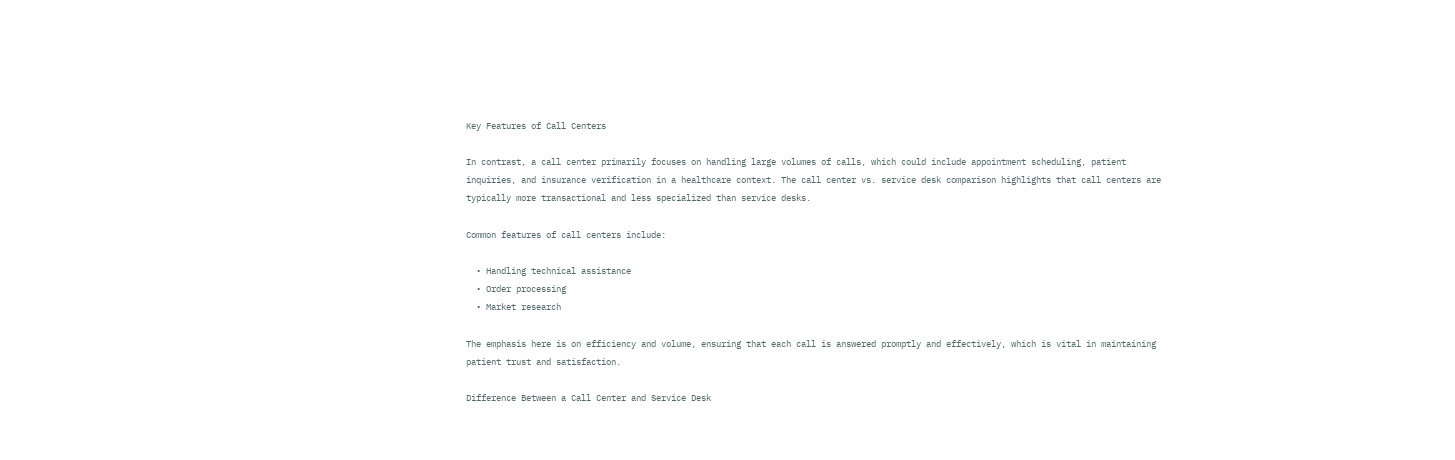Key Features of Call Centers

In contrast, a call center primarily focuses on handling large volumes of calls, which could include appointment scheduling, patient inquiries, and insurance verification in a healthcare context. The call center vs. service desk comparison highlights that call centers are typically more transactional and less specialized than service desks.

Common features of call centers include:

  • Handling technical assistance
  • Order processing
  • Market research

The emphasis here is on efficiency and volume, ensuring that each call is answered promptly and effectively, which is vital in maintaining patient trust and satisfaction.

Difference Between a Call Center and Service Desk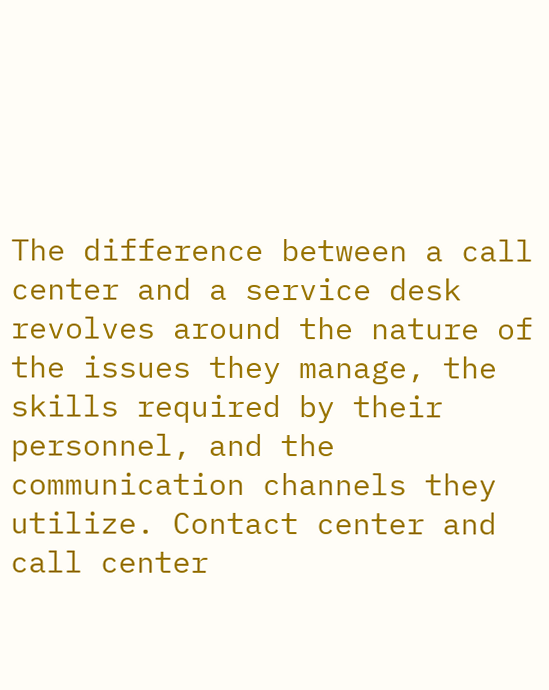The difference between a call center and a service desk revolves around the nature of the issues they manage, the skills required by their personnel, and the communication channels they utilize. Contact center and call center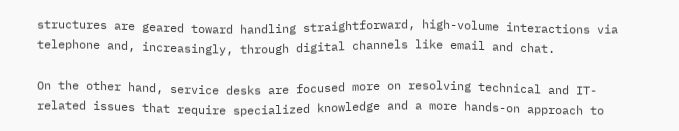structures are geared toward handling straightforward, high-volume interactions via telephone and, increasingly, through digital channels like email and chat.

On the other hand, service desks are focused more on resolving technical and IT-related issues that require specialized knowledge and a more hands-on approach to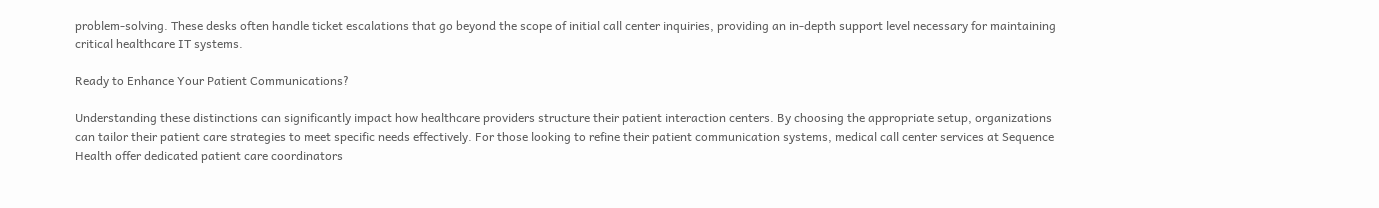problem-solving. These desks often handle ticket escalations that go beyond the scope of initial call center inquiries, providing an in-depth support level necessary for maintaining critical healthcare IT systems.

Ready to Enhance Your Patient Communications?

Understanding these distinctions can significantly impact how healthcare providers structure their patient interaction centers. By choosing the appropriate setup, organizations can tailor their patient care strategies to meet specific needs effectively. For those looking to refine their patient communication systems, medical call center services at Sequence Health offer dedicated patient care coordinators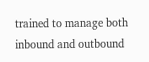trained to manage both inbound and outbound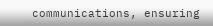communications, ensuring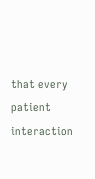that every patient interaction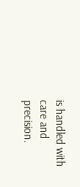is handled with care and precision.